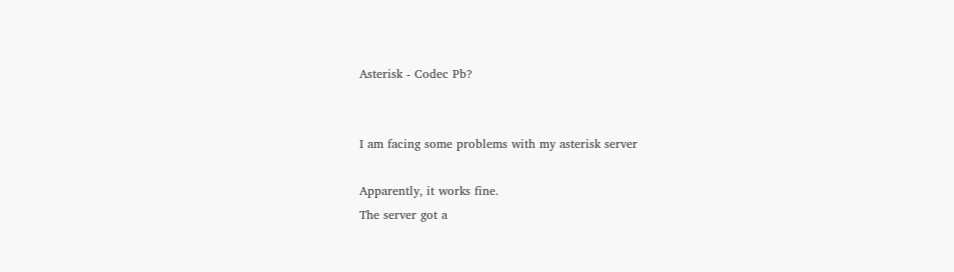Asterisk - Codec Pb?


I am facing some problems with my asterisk server

Apparently, it works fine.
The server got a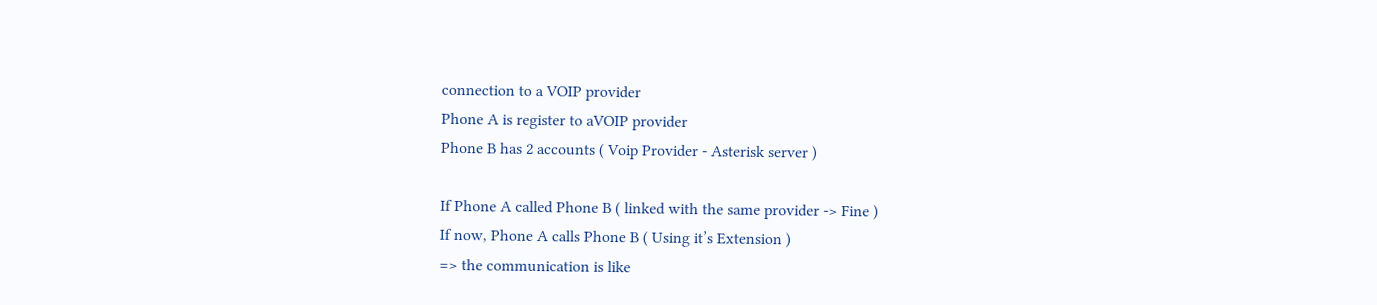connection to a VOIP provider
Phone A is register to aVOIP provider
Phone B has 2 accounts ( Voip Provider - Asterisk server )

If Phone A called Phone B ( linked with the same provider -> Fine )
If now, Phone A calls Phone B ( Using it’s Extension )
=> the communication is like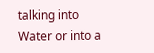talking into Water or into a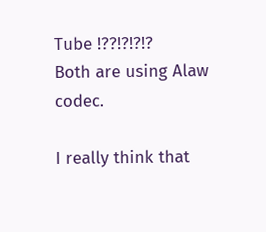Tube !??!?!?!?
Both are using Alaw codec.

I really think that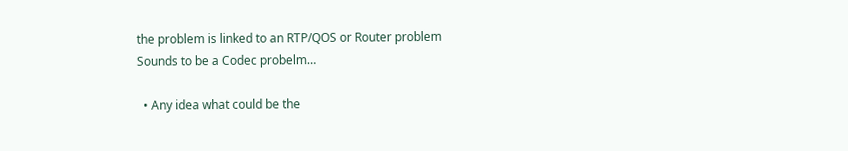the problem is linked to an RTP/QOS or Router problem
Sounds to be a Codec probelm…

  • Any idea what could be the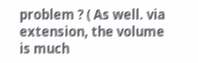problem ? ( As well. via extension, the volume is much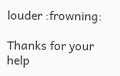louder :frowning:

Thanks for your help